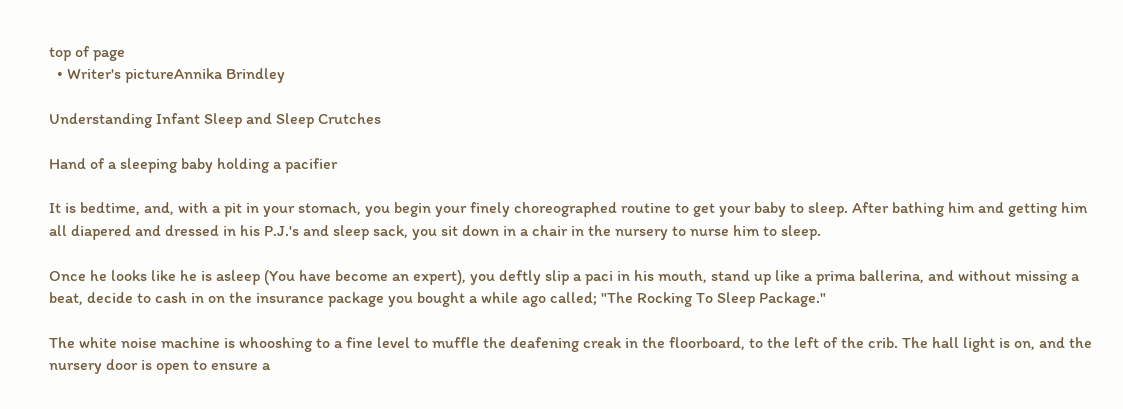top of page
  • Writer's pictureAnnika Brindley

Understanding Infant Sleep and Sleep Crutches

Hand of a sleeping baby holding a pacifier

It is bedtime, and, with a pit in your stomach, you begin your finely choreographed routine to get your baby to sleep. After bathing him and getting him all diapered and dressed in his P.J.'s and sleep sack, you sit down in a chair in the nursery to nurse him to sleep.

Once he looks like he is asleep (You have become an expert), you deftly slip a paci in his mouth, stand up like a prima ballerina, and without missing a beat, decide to cash in on the insurance package you bought a while ago called; "The Rocking To Sleep Package."

The white noise machine is whooshing to a fine level to muffle the deafening creak in the floorboard, to the left of the crib. The hall light is on, and the nursery door is open to ensure a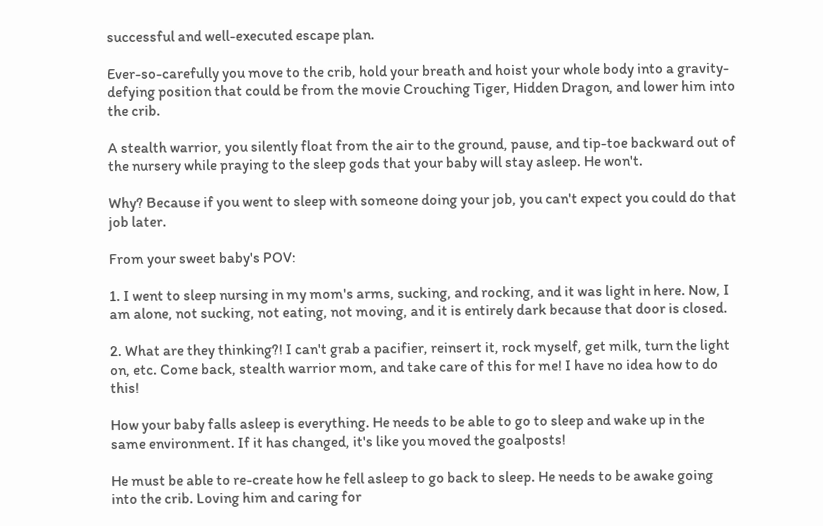successful and well-executed escape plan.

Ever-so-carefully you move to the crib, hold your breath and hoist your whole body into a gravity-defying position that could be from the movie Crouching Tiger, Hidden Dragon, and lower him into the crib.

A stealth warrior, you silently float from the air to the ground, pause, and tip-toe backward out of the nursery while praying to the sleep gods that your baby will stay asleep. He won't.

Why? Because if you went to sleep with someone doing your job, you can't expect you could do that job later.

From your sweet baby's POV:

1. I went to sleep nursing in my mom's arms, sucking, and rocking, and it was light in here. Now, I am alone, not sucking, not eating, not moving, and it is entirely dark because that door is closed.

2. What are they thinking?! I can't grab a pacifier, reinsert it, rock myself, get milk, turn the light on, etc. Come back, stealth warrior mom, and take care of this for me! I have no idea how to do this!

How your baby falls asleep is everything. He needs to be able to go to sleep and wake up in the same environment. If it has changed, it's like you moved the goalposts!

He must be able to re-create how he fell asleep to go back to sleep. He needs to be awake going into the crib. Loving him and caring for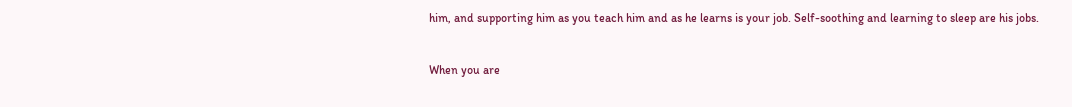him, and supporting him as you teach him and as he learns is your job. Self-soothing and learning to sleep are his jobs.


When you are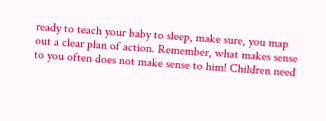ready to teach your baby to sleep, make sure, you map out a clear plan of action. Remember, what makes sense to you often does not make sense to him! Children need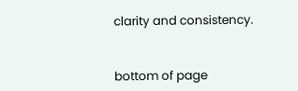clarity and consistency.


bottom of page